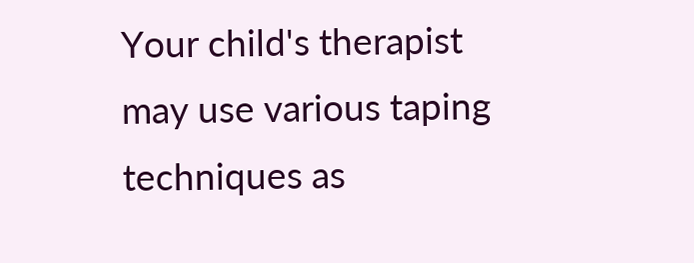Your child's therapist may use various taping techniques as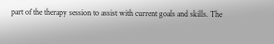part of the therapy session to assist with current goals and skills. The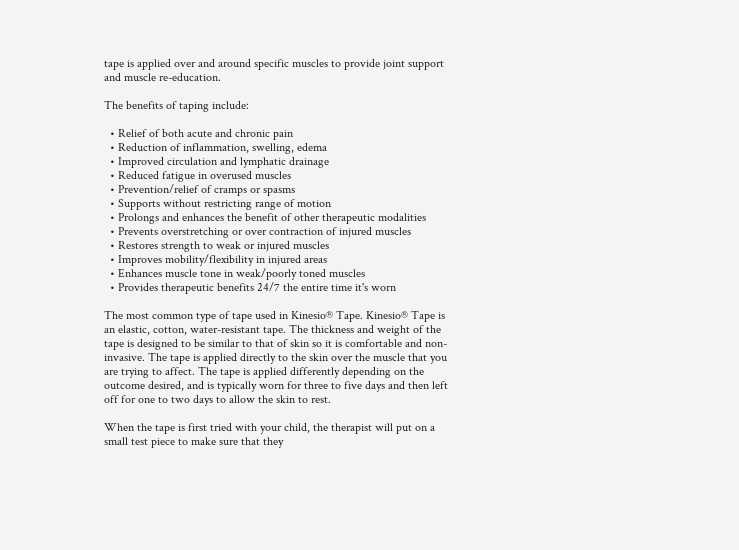tape is applied over and around specific muscles to provide joint support and muscle re-education.

The benefits of taping include:

  • Relief of both acute and chronic pain
  • Reduction of inflammation, swelling, edema
  • Improved circulation and lymphatic drainage
  • Reduced fatigue in overused muscles
  • Prevention/relief of cramps or spasms
  • Supports without restricting range of motion
  • Prolongs and enhances the benefit of other therapeutic modalities
  • Prevents overstretching or over contraction of injured muscles
  • Restores strength to weak or injured muscles
  • Improves mobility/flexibility in injured areas
  • Enhances muscle tone in weak/poorly toned muscles
  • Provides therapeutic benefits 24/7 the entire time it's worn

The most common type of tape used in Kinesio® Tape. Kinesio® Tape is an elastic, cotton, water-resistant tape. The thickness and weight of the tape is designed to be similar to that of skin so it is comfortable and non-invasive. The tape is applied directly to the skin over the muscle that you are trying to affect. The tape is applied differently depending on the outcome desired, and is typically worn for three to five days and then left off for one to two days to allow the skin to rest.

When the tape is first tried with your child, the therapist will put on a small test piece to make sure that they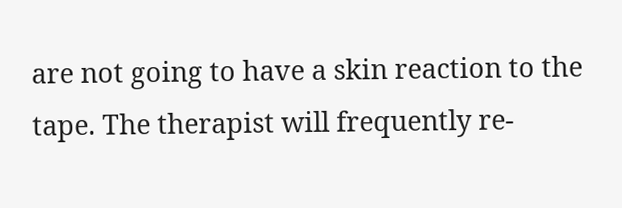are not going to have a skin reaction to the tape. The therapist will frequently re-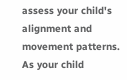assess your child's alignment and movement patterns. As your child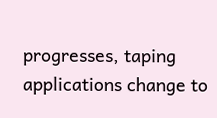progresses, taping applications change to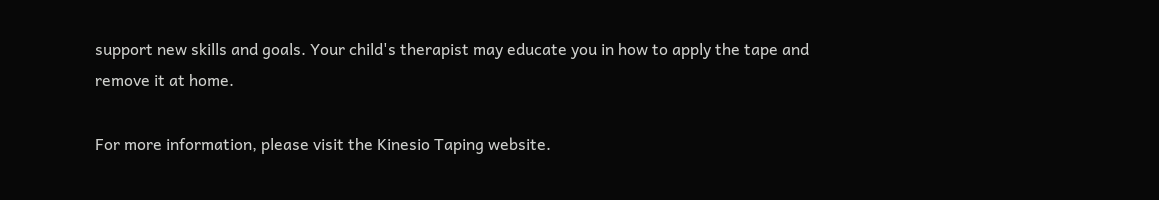support new skills and goals. Your child's therapist may educate you in how to apply the tape and remove it at home.

For more information, please visit the Kinesio Taping website.